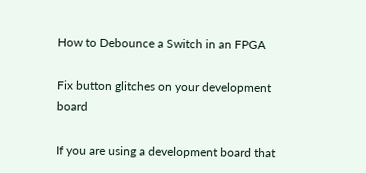How to Debounce a Switch in an FPGA

Fix button glitches on your development board

If you are using a development board that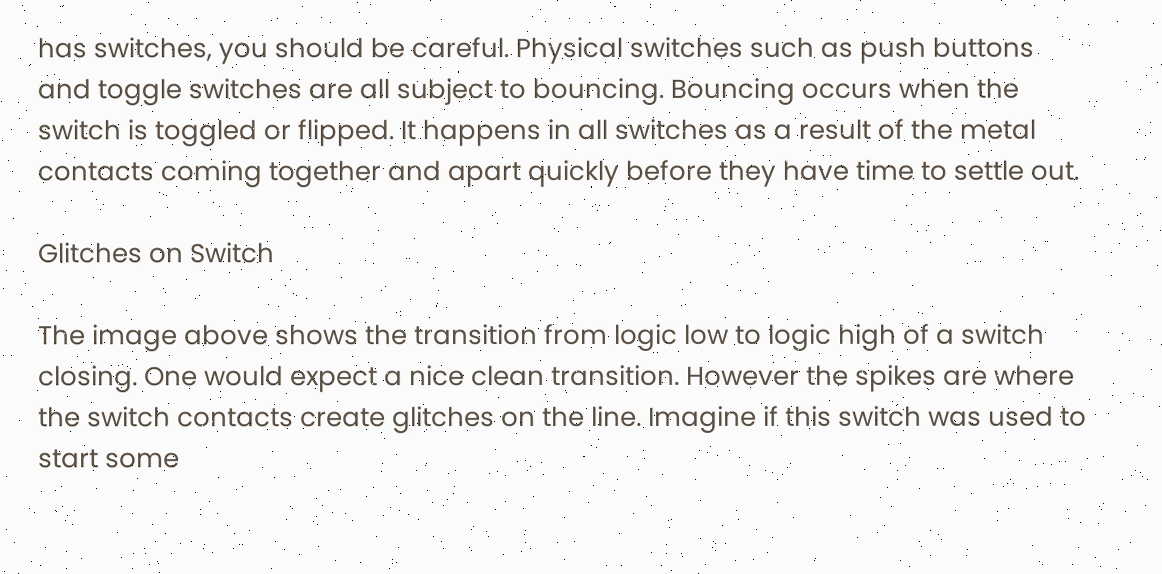has switches, you should be careful. Physical switches such as push buttons and toggle switches are all subject to bouncing. Bouncing occurs when the switch is toggled or flipped. It happens in all switches as a result of the metal contacts coming together and apart quickly before they have time to settle out.

Glitches on Switch

The image above shows the transition from logic low to logic high of a switch closing. One would expect a nice clean transition. However the spikes are where the switch contacts create glitches on the line. Imagine if this switch was used to start some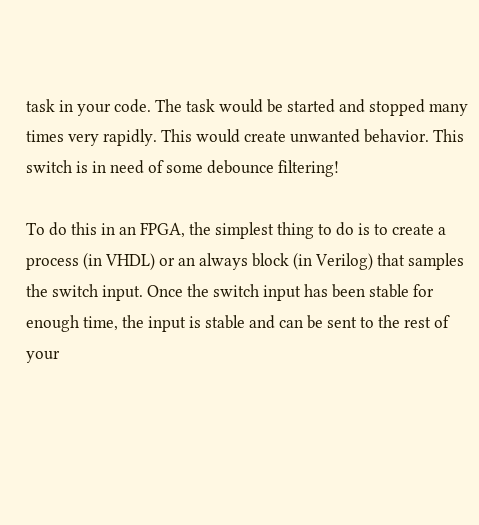task in your code. The task would be started and stopped many times very rapidly. This would create unwanted behavior. This switch is in need of some debounce filtering!

To do this in an FPGA, the simplest thing to do is to create a process (in VHDL) or an always block (in Verilog) that samples the switch input. Once the switch input has been stable for enough time, the input is stable and can be sent to the rest of your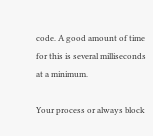code. A good amount of time for this is several milliseconds at a minimum.

Your process or always block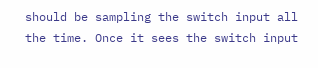should be sampling the switch input all the time. Once it sees the switch input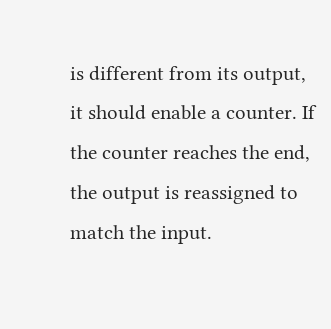is different from its output, it should enable a counter. If the counter reaches the end, the output is reassigned to match the input.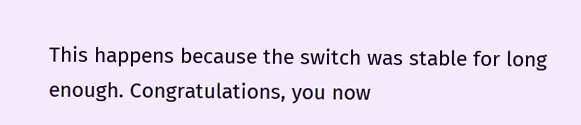This happens because the switch was stable for long enough. Congratulations, you now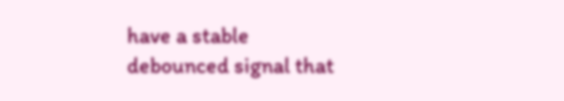have a stable debounced signal that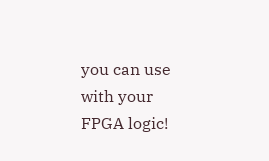you can use with your FPGA logic!